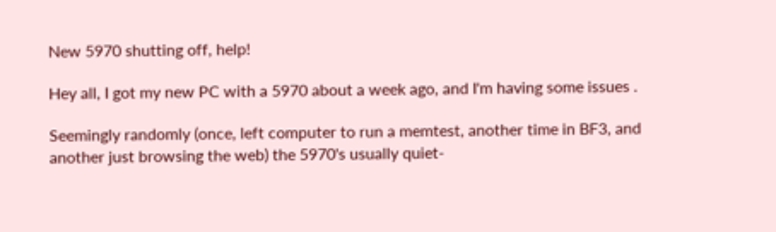New 5970 shutting off, help!

Hey all, I got my new PC with a 5970 about a week ago, and I'm having some issues .

Seemingly randomly (once, left computer to run a memtest, another time in BF3, and another just browsing the web) the 5970's usually quiet-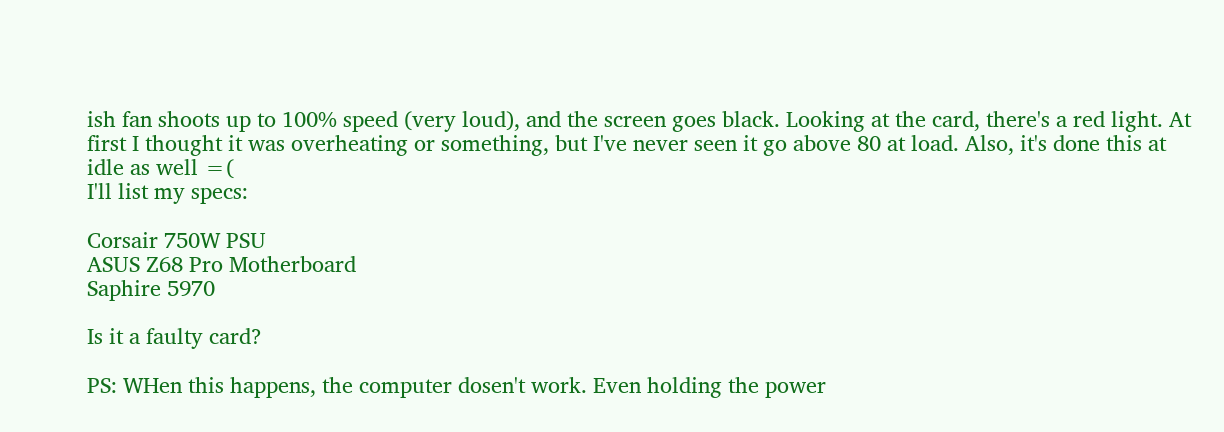ish fan shoots up to 100% speed (very loud), and the screen goes black. Looking at the card, there's a red light. At first I thought it was overheating or something, but I've never seen it go above 80 at load. Also, it's done this at idle as well =(
I'll list my specs:

Corsair 750W PSU
ASUS Z68 Pro Motherboard
Saphire 5970

Is it a faulty card?

PS: WHen this happens, the computer dosen't work. Even holding the power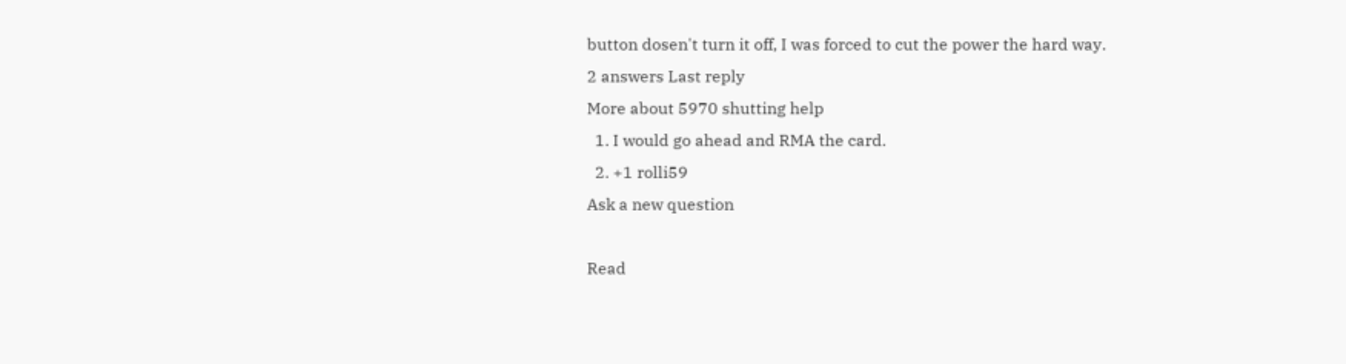button dosen't turn it off, I was forced to cut the power the hard way.
2 answers Last reply
More about 5970 shutting help
  1. I would go ahead and RMA the card.
  2. +1 rolli59
Ask a new question

Read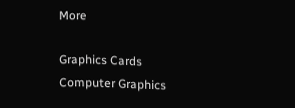More

Graphics Cards Computer Graphics